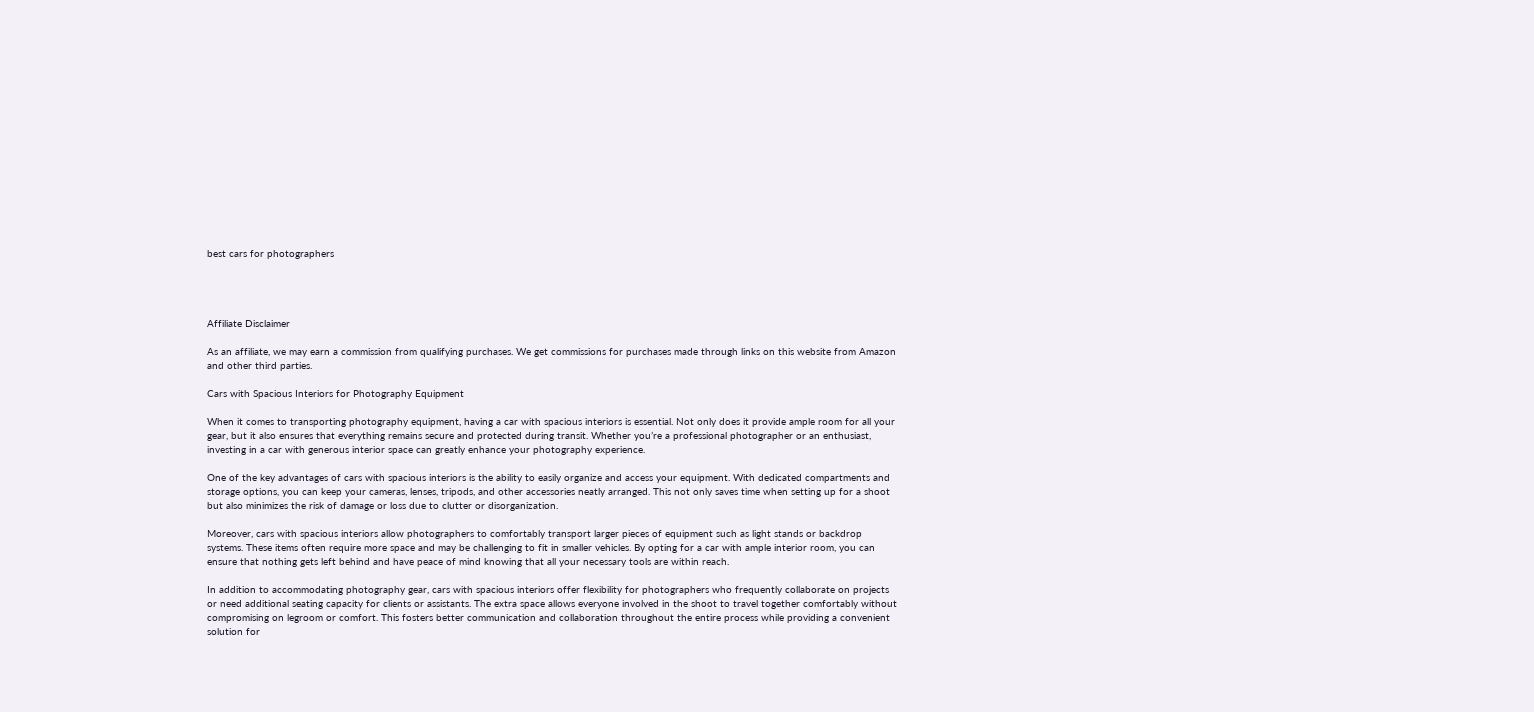best cars for photographers




Affiliate Disclaimer

As an affiliate, we may earn a commission from qualifying purchases. We get commissions for purchases made through links on this website from Amazon and other third parties.

Cars with Spacious Interiors for Photography Equipment

When it comes to transporting photography equipment, having a car with spacious interiors is essential. Not only does it provide ample room for all your gear, but it also ensures that everything remains secure and protected during transit. Whether you’re a professional photographer or an enthusiast, investing in a car with generous interior space can greatly enhance your photography experience.

One of the key advantages of cars with spacious interiors is the ability to easily organize and access your equipment. With dedicated compartments and storage options, you can keep your cameras, lenses, tripods, and other accessories neatly arranged. This not only saves time when setting up for a shoot but also minimizes the risk of damage or loss due to clutter or disorganization.

Moreover, cars with spacious interiors allow photographers to comfortably transport larger pieces of equipment such as light stands or backdrop systems. These items often require more space and may be challenging to fit in smaller vehicles. By opting for a car with ample interior room, you can ensure that nothing gets left behind and have peace of mind knowing that all your necessary tools are within reach.

In addition to accommodating photography gear, cars with spacious interiors offer flexibility for photographers who frequently collaborate on projects or need additional seating capacity for clients or assistants. The extra space allows everyone involved in the shoot to travel together comfortably without compromising on legroom or comfort. This fosters better communication and collaboration throughout the entire process while providing a convenient solution for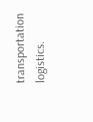transportation logistics.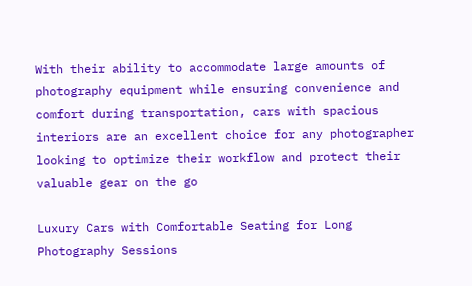With their ability to accommodate large amounts of photography equipment while ensuring convenience and comfort during transportation, cars with spacious interiors are an excellent choice for any photographer looking to optimize their workflow and protect their valuable gear on the go

Luxury Cars with Comfortable Seating for Long Photography Sessions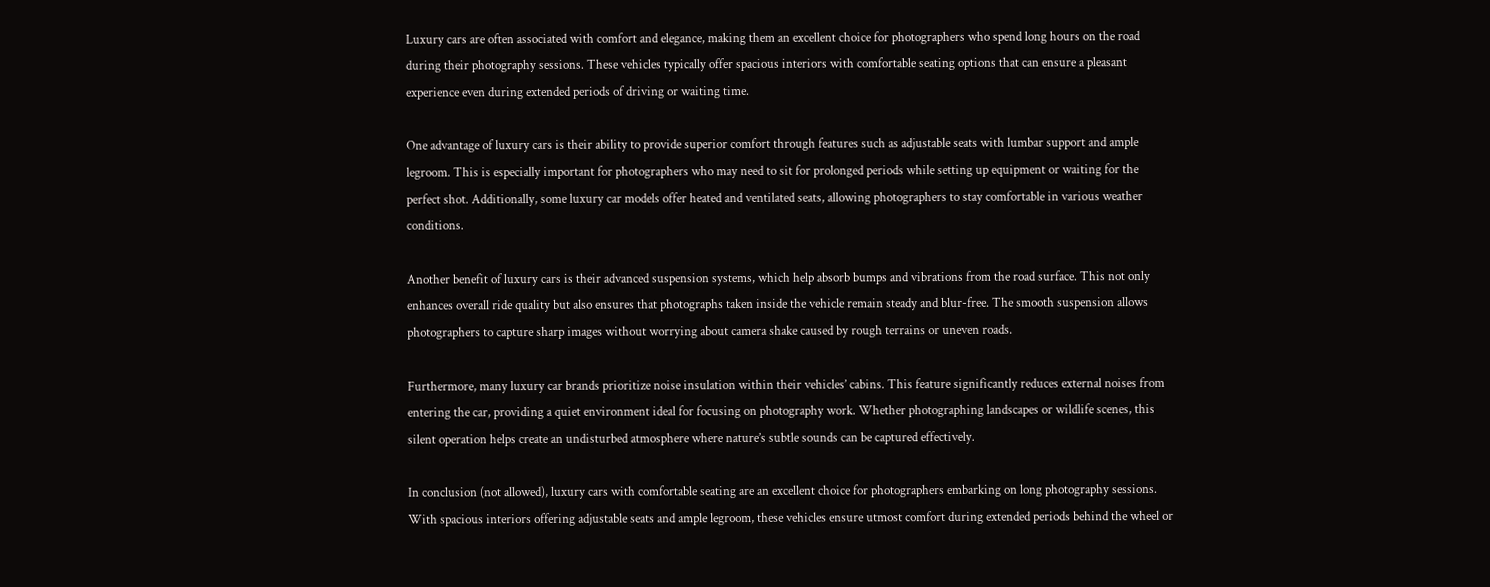Luxury cars are often associated with comfort and elegance, making them an excellent choice for photographers who spend long hours on the road during their photography sessions. These vehicles typically offer spacious interiors with comfortable seating options that can ensure a pleasant experience even during extended periods of driving or waiting time.

One advantage of luxury cars is their ability to provide superior comfort through features such as adjustable seats with lumbar support and ample legroom. This is especially important for photographers who may need to sit for prolonged periods while setting up equipment or waiting for the perfect shot. Additionally, some luxury car models offer heated and ventilated seats, allowing photographers to stay comfortable in various weather conditions.

Another benefit of luxury cars is their advanced suspension systems, which help absorb bumps and vibrations from the road surface. This not only enhances overall ride quality but also ensures that photographs taken inside the vehicle remain steady and blur-free. The smooth suspension allows photographers to capture sharp images without worrying about camera shake caused by rough terrains or uneven roads.

Furthermore, many luxury car brands prioritize noise insulation within their vehicles’ cabins. This feature significantly reduces external noises from entering the car, providing a quiet environment ideal for focusing on photography work. Whether photographing landscapes or wildlife scenes, this silent operation helps create an undisturbed atmosphere where nature’s subtle sounds can be captured effectively.

In conclusion (not allowed), luxury cars with comfortable seating are an excellent choice for photographers embarking on long photography sessions. With spacious interiors offering adjustable seats and ample legroom, these vehicles ensure utmost comfort during extended periods behind the wheel or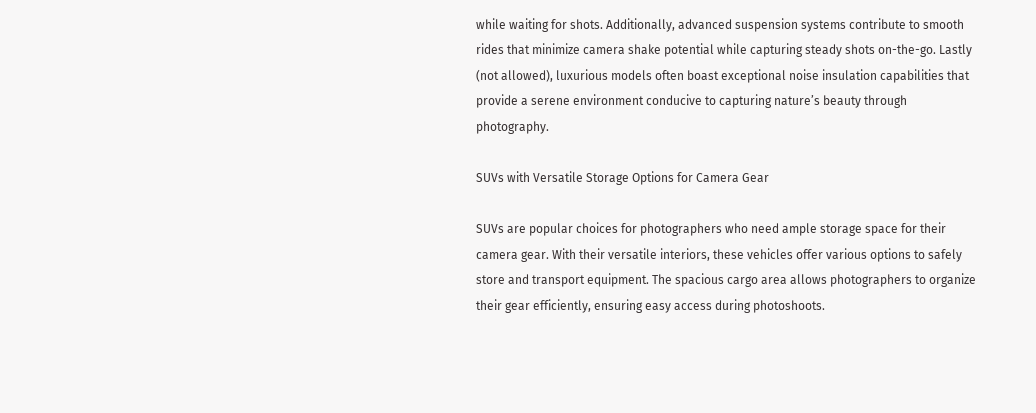while waiting for shots. Additionally, advanced suspension systems contribute to smooth rides that minimize camera shake potential while capturing steady shots on-the-go. Lastly (not allowed), luxurious models often boast exceptional noise insulation capabilities that provide a serene environment conducive to capturing nature’s beauty through photography.

SUVs with Versatile Storage Options for Camera Gear

SUVs are popular choices for photographers who need ample storage space for their camera gear. With their versatile interiors, these vehicles offer various options to safely store and transport equipment. The spacious cargo area allows photographers to organize their gear efficiently, ensuring easy access during photoshoots.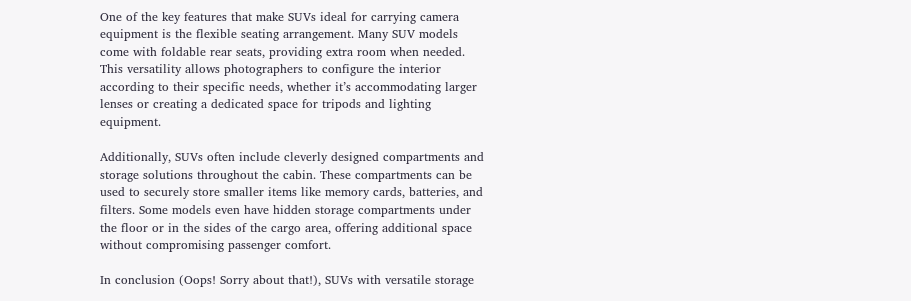One of the key features that make SUVs ideal for carrying camera equipment is the flexible seating arrangement. Many SUV models come with foldable rear seats, providing extra room when needed. This versatility allows photographers to configure the interior according to their specific needs, whether it’s accommodating larger lenses or creating a dedicated space for tripods and lighting equipment.

Additionally, SUVs often include cleverly designed compartments and storage solutions throughout the cabin. These compartments can be used to securely store smaller items like memory cards, batteries, and filters. Some models even have hidden storage compartments under the floor or in the sides of the cargo area, offering additional space without compromising passenger comfort.

In conclusion (Oops! Sorry about that!), SUVs with versatile storage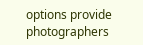options provide photographers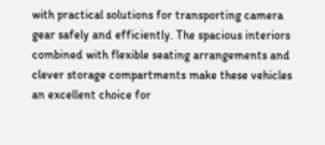with practical solutions for transporting camera gear safely and efficiently. The spacious interiors combined with flexible seating arrangements and clever storage compartments make these vehicles an excellent choice for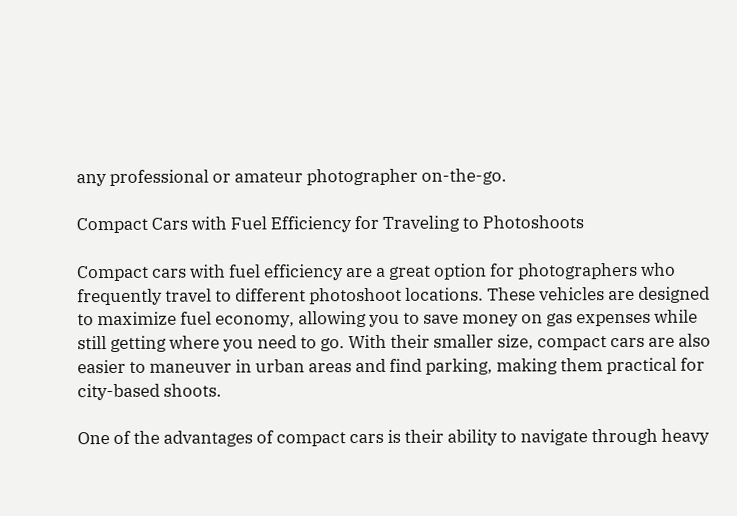any professional or amateur photographer on-the-go.

Compact Cars with Fuel Efficiency for Traveling to Photoshoots

Compact cars with fuel efficiency are a great option for photographers who frequently travel to different photoshoot locations. These vehicles are designed to maximize fuel economy, allowing you to save money on gas expenses while still getting where you need to go. With their smaller size, compact cars are also easier to maneuver in urban areas and find parking, making them practical for city-based shoots.

One of the advantages of compact cars is their ability to navigate through heavy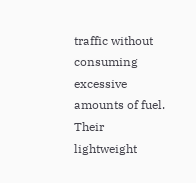traffic without consuming excessive amounts of fuel. Their lightweight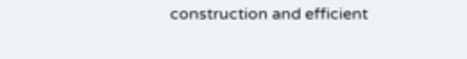construction and efficient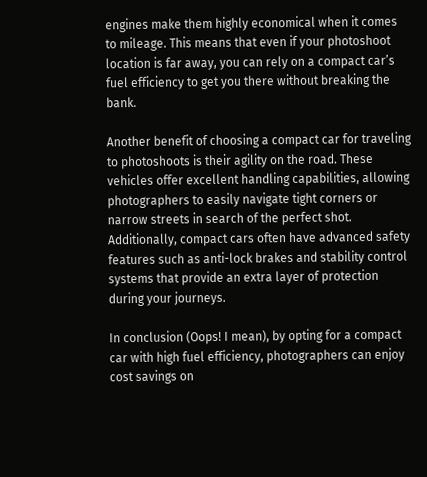engines make them highly economical when it comes to mileage. This means that even if your photoshoot location is far away, you can rely on a compact car’s fuel efficiency to get you there without breaking the bank.

Another benefit of choosing a compact car for traveling to photoshoots is their agility on the road. These vehicles offer excellent handling capabilities, allowing photographers to easily navigate tight corners or narrow streets in search of the perfect shot. Additionally, compact cars often have advanced safety features such as anti-lock brakes and stability control systems that provide an extra layer of protection during your journeys.

In conclusion (Oops! I mean), by opting for a compact car with high fuel efficiency, photographers can enjoy cost savings on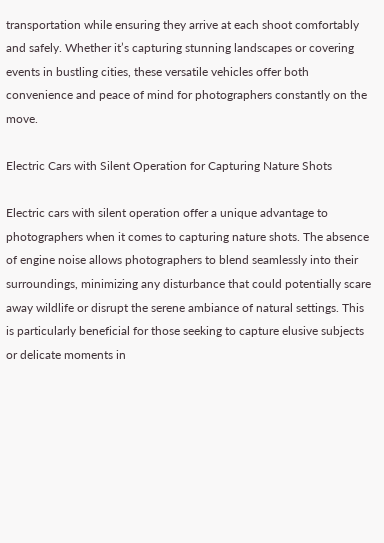transportation while ensuring they arrive at each shoot comfortably and safely. Whether it’s capturing stunning landscapes or covering events in bustling cities, these versatile vehicles offer both convenience and peace of mind for photographers constantly on the move.

Electric Cars with Silent Operation for Capturing Nature Shots

Electric cars with silent operation offer a unique advantage to photographers when it comes to capturing nature shots. The absence of engine noise allows photographers to blend seamlessly into their surroundings, minimizing any disturbance that could potentially scare away wildlife or disrupt the serene ambiance of natural settings. This is particularly beneficial for those seeking to capture elusive subjects or delicate moments in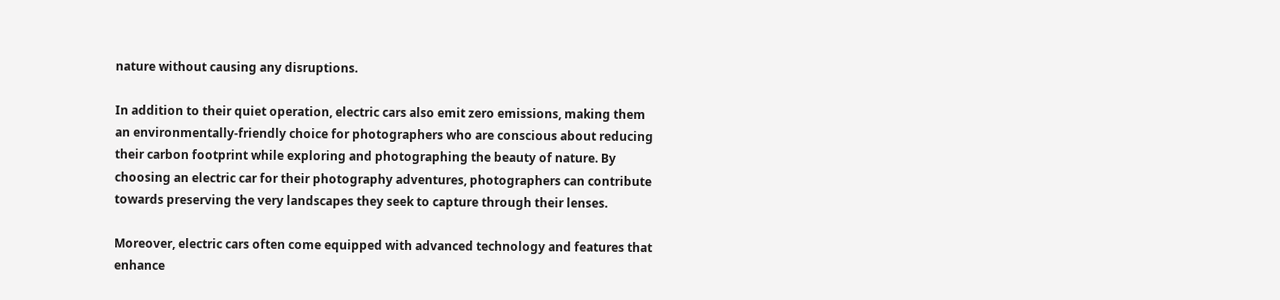nature without causing any disruptions.

In addition to their quiet operation, electric cars also emit zero emissions, making them an environmentally-friendly choice for photographers who are conscious about reducing their carbon footprint while exploring and photographing the beauty of nature. By choosing an electric car for their photography adventures, photographers can contribute towards preserving the very landscapes they seek to capture through their lenses.

Moreover, electric cars often come equipped with advanced technology and features that enhance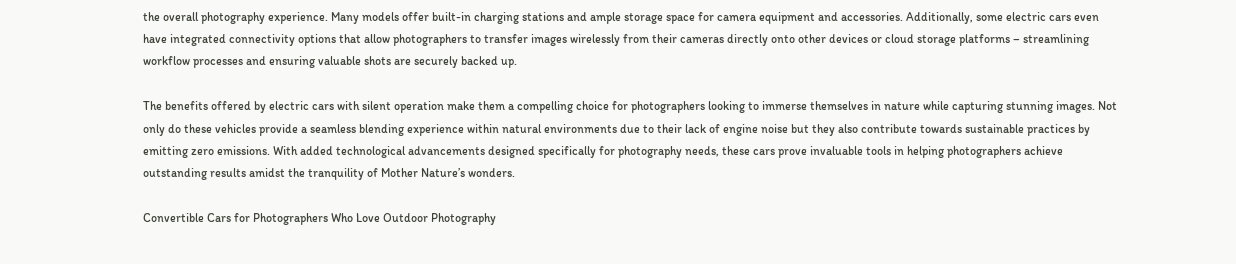the overall photography experience. Many models offer built-in charging stations and ample storage space for camera equipment and accessories. Additionally, some electric cars even have integrated connectivity options that allow photographers to transfer images wirelessly from their cameras directly onto other devices or cloud storage platforms – streamlining workflow processes and ensuring valuable shots are securely backed up.

The benefits offered by electric cars with silent operation make them a compelling choice for photographers looking to immerse themselves in nature while capturing stunning images. Not only do these vehicles provide a seamless blending experience within natural environments due to their lack of engine noise but they also contribute towards sustainable practices by emitting zero emissions. With added technological advancements designed specifically for photography needs, these cars prove invaluable tools in helping photographers achieve outstanding results amidst the tranquility of Mother Nature’s wonders.

Convertible Cars for Photographers Who Love Outdoor Photography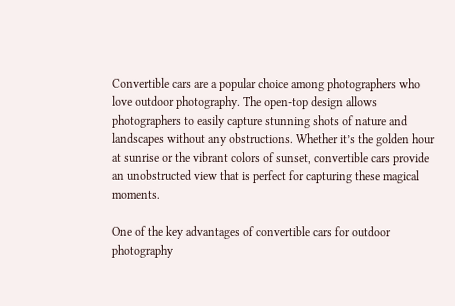Convertible cars are a popular choice among photographers who love outdoor photography. The open-top design allows photographers to easily capture stunning shots of nature and landscapes without any obstructions. Whether it’s the golden hour at sunrise or the vibrant colors of sunset, convertible cars provide an unobstructed view that is perfect for capturing these magical moments.

One of the key advantages of convertible cars for outdoor photography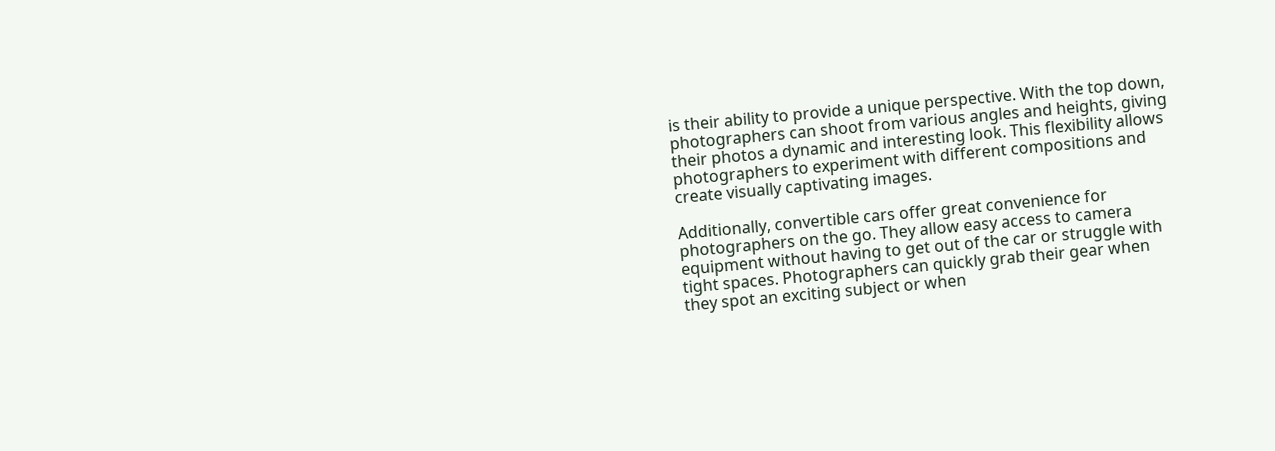is their ability to provide a unique perspective. With the top down, photographers can shoot from various angles and heights, giving their photos a dynamic and interesting look. This flexibility allows photographers to experiment with different compositions and create visually captivating images.

Additionally, convertible cars offer great convenience for photographers on the go. They allow easy access to camera equipment without having to get out of the car or struggle with tight spaces. Photographers can quickly grab their gear when they spot an exciting subject or when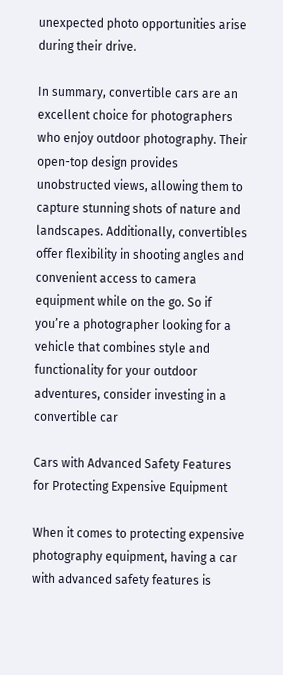unexpected photo opportunities arise during their drive.

In summary, convertible cars are an excellent choice for photographers who enjoy outdoor photography. Their open-top design provides unobstructed views, allowing them to capture stunning shots of nature and landscapes. Additionally, convertibles offer flexibility in shooting angles and convenient access to camera equipment while on the go. So if you’re a photographer looking for a vehicle that combines style and functionality for your outdoor adventures, consider investing in a convertible car

Cars with Advanced Safety Features for Protecting Expensive Equipment

When it comes to protecting expensive photography equipment, having a car with advanced safety features is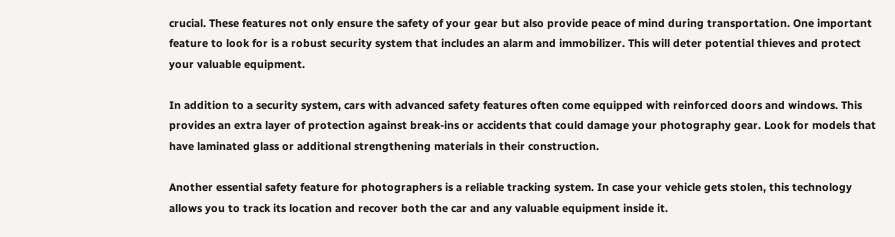crucial. These features not only ensure the safety of your gear but also provide peace of mind during transportation. One important feature to look for is a robust security system that includes an alarm and immobilizer. This will deter potential thieves and protect your valuable equipment.

In addition to a security system, cars with advanced safety features often come equipped with reinforced doors and windows. This provides an extra layer of protection against break-ins or accidents that could damage your photography gear. Look for models that have laminated glass or additional strengthening materials in their construction.

Another essential safety feature for photographers is a reliable tracking system. In case your vehicle gets stolen, this technology allows you to track its location and recover both the car and any valuable equipment inside it.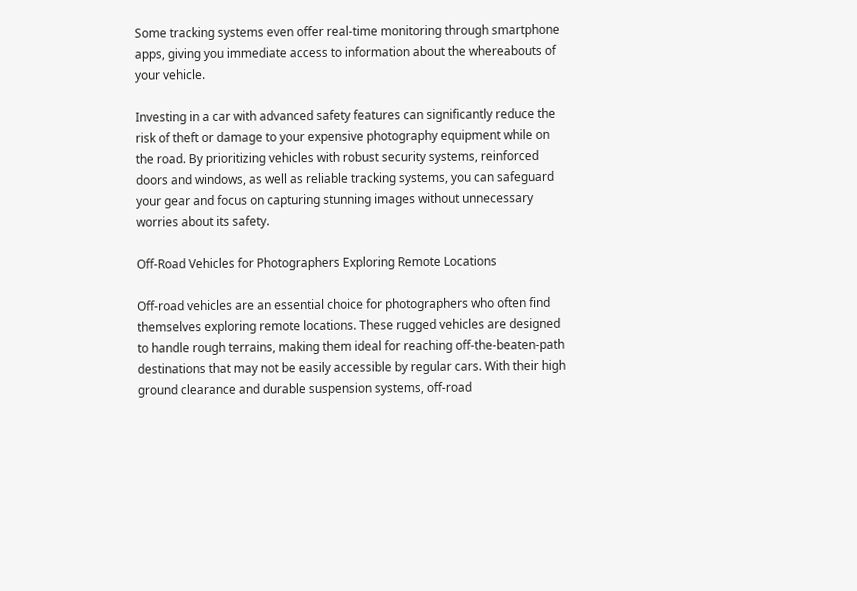Some tracking systems even offer real-time monitoring through smartphone apps, giving you immediate access to information about the whereabouts of your vehicle.

Investing in a car with advanced safety features can significantly reduce the risk of theft or damage to your expensive photography equipment while on the road. By prioritizing vehicles with robust security systems, reinforced doors and windows, as well as reliable tracking systems, you can safeguard your gear and focus on capturing stunning images without unnecessary worries about its safety.

Off-Road Vehicles for Photographers Exploring Remote Locations

Off-road vehicles are an essential choice for photographers who often find themselves exploring remote locations. These rugged vehicles are designed to handle rough terrains, making them ideal for reaching off-the-beaten-path destinations that may not be easily accessible by regular cars. With their high ground clearance and durable suspension systems, off-road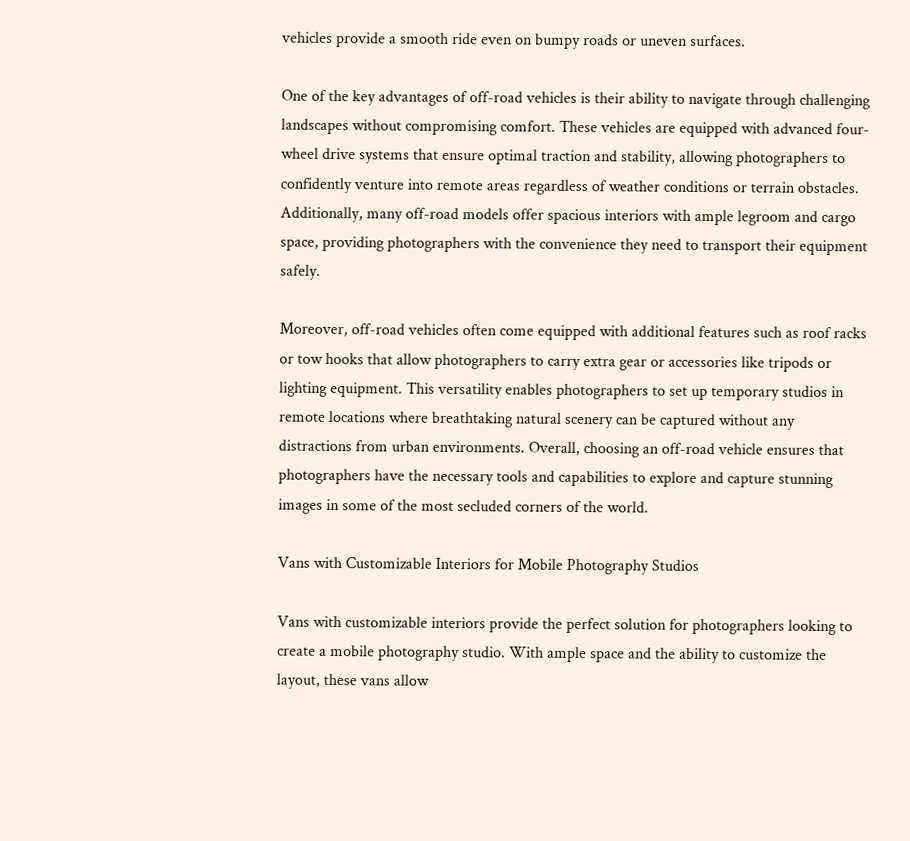vehicles provide a smooth ride even on bumpy roads or uneven surfaces.

One of the key advantages of off-road vehicles is their ability to navigate through challenging landscapes without compromising comfort. These vehicles are equipped with advanced four-wheel drive systems that ensure optimal traction and stability, allowing photographers to confidently venture into remote areas regardless of weather conditions or terrain obstacles. Additionally, many off-road models offer spacious interiors with ample legroom and cargo space, providing photographers with the convenience they need to transport their equipment safely.

Moreover, off-road vehicles often come equipped with additional features such as roof racks or tow hooks that allow photographers to carry extra gear or accessories like tripods or lighting equipment. This versatility enables photographers to set up temporary studios in remote locations where breathtaking natural scenery can be captured without any distractions from urban environments. Overall, choosing an off-road vehicle ensures that photographers have the necessary tools and capabilities to explore and capture stunning images in some of the most secluded corners of the world.

Vans with Customizable Interiors for Mobile Photography Studios

Vans with customizable interiors provide the perfect solution for photographers looking to create a mobile photography studio. With ample space and the ability to customize the layout, these vans allow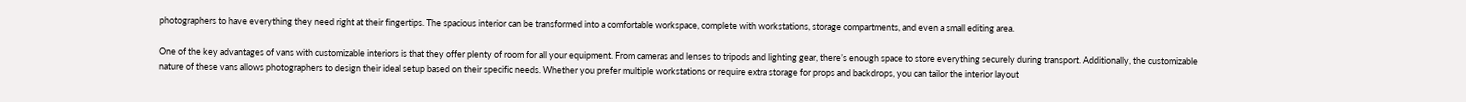photographers to have everything they need right at their fingertips. The spacious interior can be transformed into a comfortable workspace, complete with workstations, storage compartments, and even a small editing area.

One of the key advantages of vans with customizable interiors is that they offer plenty of room for all your equipment. From cameras and lenses to tripods and lighting gear, there’s enough space to store everything securely during transport. Additionally, the customizable nature of these vans allows photographers to design their ideal setup based on their specific needs. Whether you prefer multiple workstations or require extra storage for props and backdrops, you can tailor the interior layout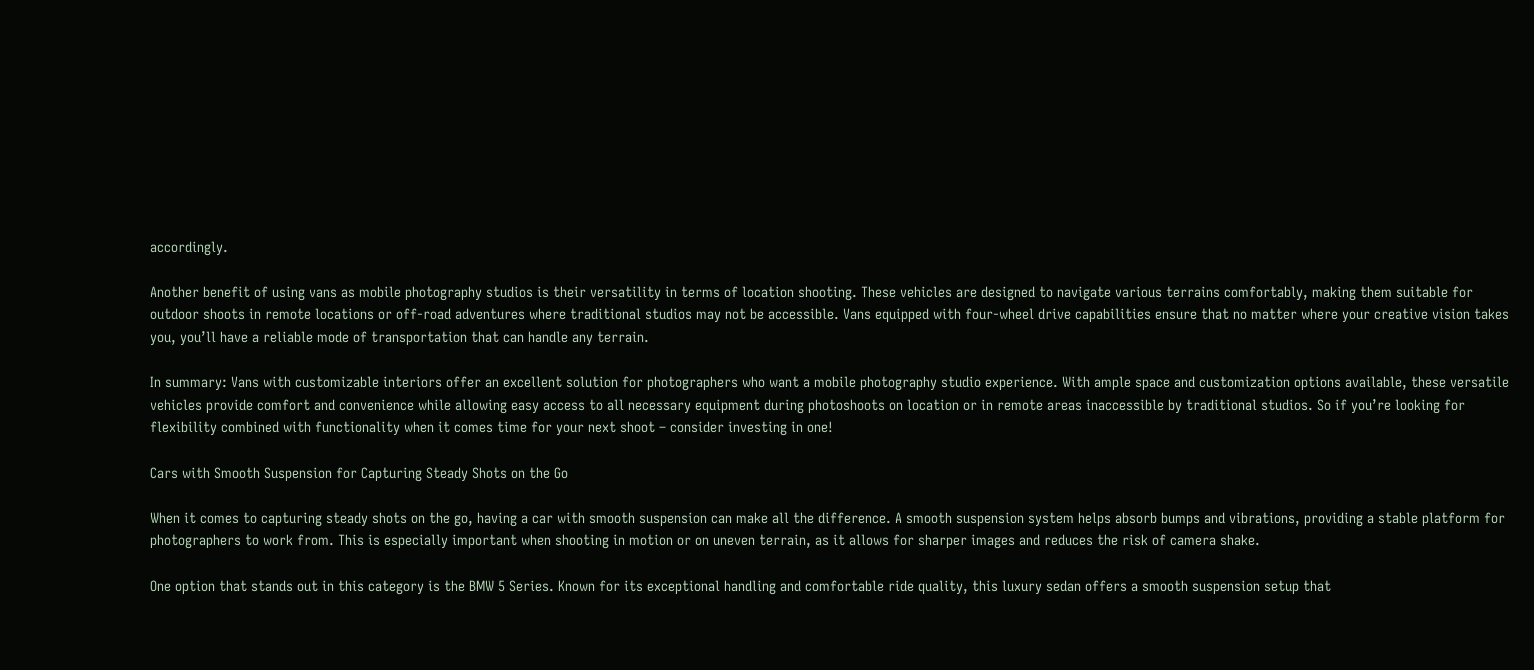accordingly.

Another benefit of using vans as mobile photography studios is their versatility in terms of location shooting. These vehicles are designed to navigate various terrains comfortably, making them suitable for outdoor shoots in remote locations or off-road adventures where traditional studios may not be accessible. Vans equipped with four-wheel drive capabilities ensure that no matter where your creative vision takes you, you’ll have a reliable mode of transportation that can handle any terrain.

In summary: Vans with customizable interiors offer an excellent solution for photographers who want a mobile photography studio experience. With ample space and customization options available, these versatile vehicles provide comfort and convenience while allowing easy access to all necessary equipment during photoshoots on location or in remote areas inaccessible by traditional studios. So if you’re looking for flexibility combined with functionality when it comes time for your next shoot – consider investing in one!

Cars with Smooth Suspension for Capturing Steady Shots on the Go

When it comes to capturing steady shots on the go, having a car with smooth suspension can make all the difference. A smooth suspension system helps absorb bumps and vibrations, providing a stable platform for photographers to work from. This is especially important when shooting in motion or on uneven terrain, as it allows for sharper images and reduces the risk of camera shake.

One option that stands out in this category is the BMW 5 Series. Known for its exceptional handling and comfortable ride quality, this luxury sedan offers a smooth suspension setup that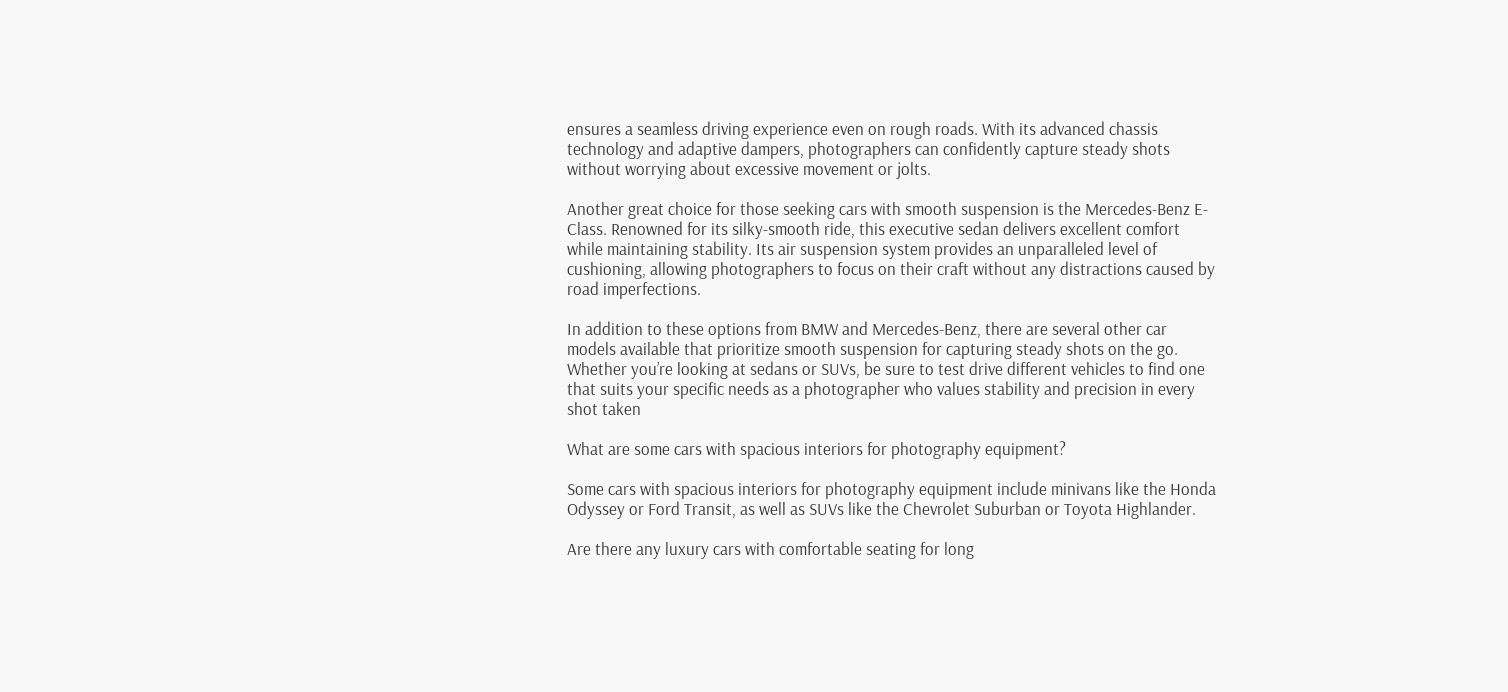ensures a seamless driving experience even on rough roads. With its advanced chassis technology and adaptive dampers, photographers can confidently capture steady shots without worrying about excessive movement or jolts.

Another great choice for those seeking cars with smooth suspension is the Mercedes-Benz E-Class. Renowned for its silky-smooth ride, this executive sedan delivers excellent comfort while maintaining stability. Its air suspension system provides an unparalleled level of cushioning, allowing photographers to focus on their craft without any distractions caused by road imperfections.

In addition to these options from BMW and Mercedes-Benz, there are several other car models available that prioritize smooth suspension for capturing steady shots on the go. Whether you’re looking at sedans or SUVs, be sure to test drive different vehicles to find one that suits your specific needs as a photographer who values stability and precision in every shot taken

What are some cars with spacious interiors for photography equipment?

Some cars with spacious interiors for photography equipment include minivans like the Honda Odyssey or Ford Transit, as well as SUVs like the Chevrolet Suburban or Toyota Highlander.

Are there any luxury cars with comfortable seating for long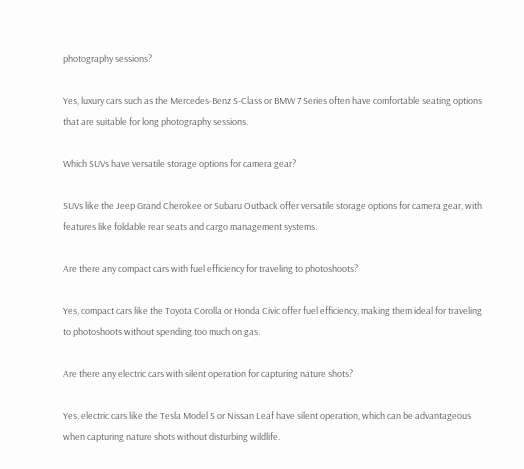photography sessions?

Yes, luxury cars such as the Mercedes-Benz S-Class or BMW 7 Series often have comfortable seating options that are suitable for long photography sessions.

Which SUVs have versatile storage options for camera gear?

SUVs like the Jeep Grand Cherokee or Subaru Outback offer versatile storage options for camera gear, with features like foldable rear seats and cargo management systems.

Are there any compact cars with fuel efficiency for traveling to photoshoots?

Yes, compact cars like the Toyota Corolla or Honda Civic offer fuel efficiency, making them ideal for traveling to photoshoots without spending too much on gas.

Are there any electric cars with silent operation for capturing nature shots?

Yes, electric cars like the Tesla Model S or Nissan Leaf have silent operation, which can be advantageous when capturing nature shots without disturbing wildlife.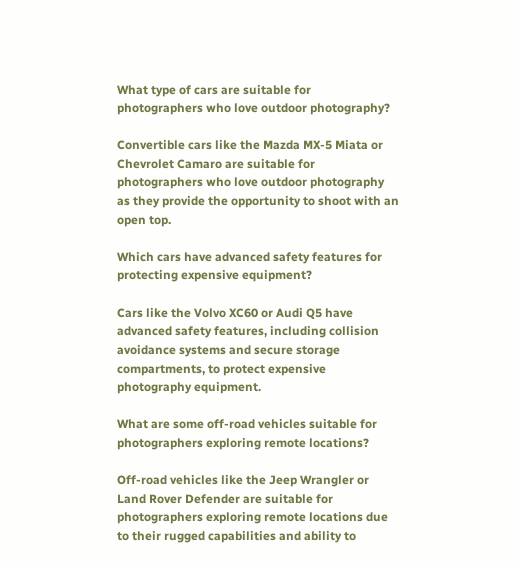What type of cars are suitable for photographers who love outdoor photography?

Convertible cars like the Mazda MX-5 Miata or Chevrolet Camaro are suitable for photographers who love outdoor photography as they provide the opportunity to shoot with an open top.

Which cars have advanced safety features for protecting expensive equipment?

Cars like the Volvo XC60 or Audi Q5 have advanced safety features, including collision avoidance systems and secure storage compartments, to protect expensive photography equipment.

What are some off-road vehicles suitable for photographers exploring remote locations?

Off-road vehicles like the Jeep Wrangler or Land Rover Defender are suitable for photographers exploring remote locations due to their rugged capabilities and ability to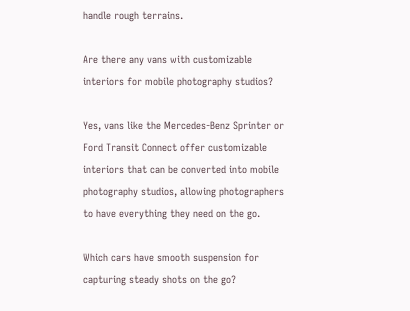handle rough terrains.

Are there any vans with customizable interiors for mobile photography studios?

Yes, vans like the Mercedes-Benz Sprinter or Ford Transit Connect offer customizable interiors that can be converted into mobile photography studios, allowing photographers to have everything they need on the go.

Which cars have smooth suspension for capturing steady shots on the go?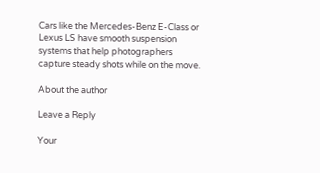Cars like the Mercedes-Benz E-Class or Lexus LS have smooth suspension systems that help photographers capture steady shots while on the move.

About the author

Leave a Reply

Your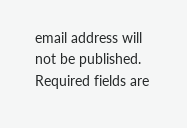email address will not be published. Required fields are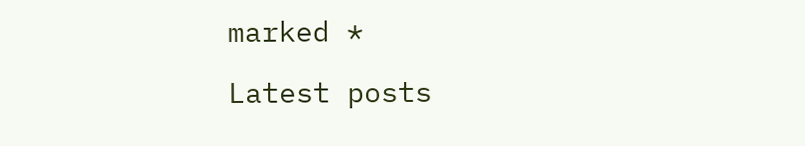marked *

Latest posts